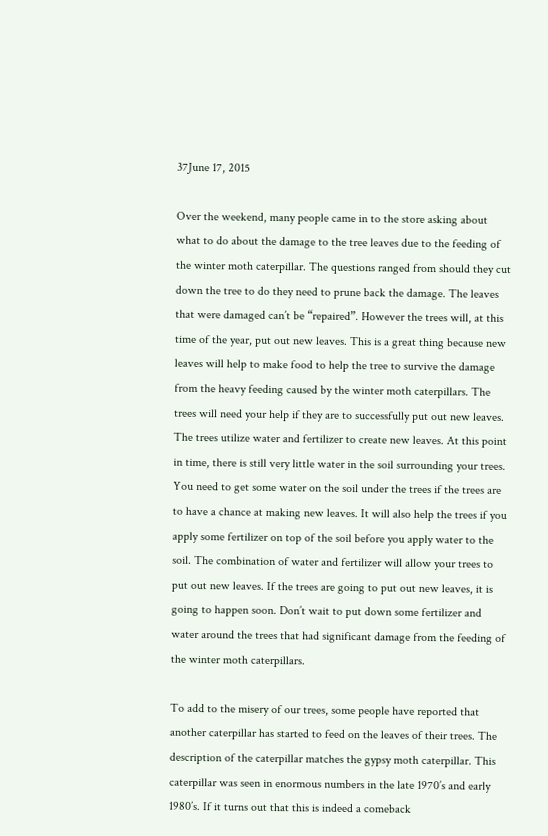37June 17, 2015

Over the weekend, many people came in to the store asking about what to do about the damage to the tree leaves due to the feeding of the winter moth caterpillar. The questions ranged from should they cut down the tree to do they need to prune back the damage. The leaves that were damaged can’t be “repaired”. However the trees will, at this time of the year, put out new leaves. This is a great thing because new leaves will help to make food to help the tree to survive the damage from the heavy feeding caused by the winter moth caterpillars. The trees will need your help if they are to successfully put out new leaves. The trees utilize water and fertilizer to create new leaves. At this point in time, there is still very little water in the soil surrounding your trees. You need to get some water on the soil under the trees if the trees are to have a chance at making new leaves. It will also help the trees if you apply some fertilizer on top of the soil before you apply water to the soil. The combination of water and fertilizer will allow your trees to put out new leaves. If the trees are going to put out new leaves, it is going to happen soon. Don’t wait to put down some fertilizer and water around the trees that had significant damage from the feeding of the winter moth caterpillars.

To add to the misery of our trees, some people have reported that another caterpillar has started to feed on the leaves of their trees. The description of the caterpillar matches the gypsy moth caterpillar. This caterpillar was seen in enormous numbers in the late 1970’s and early 1980’s. If it turns out that this is indeed a comeback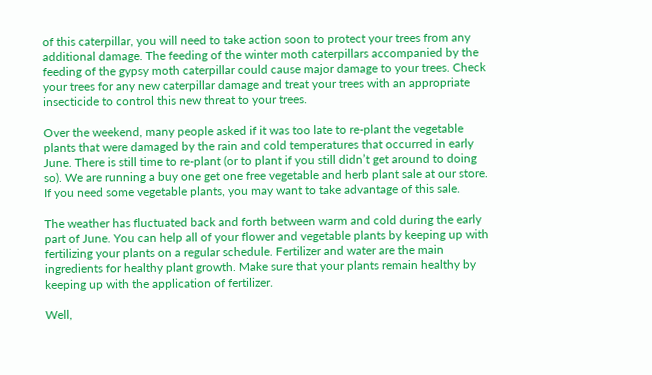of this caterpillar, you will need to take action soon to protect your trees from any additional damage. The feeding of the winter moth caterpillars accompanied by the feeding of the gypsy moth caterpillar could cause major damage to your trees. Check your trees for any new caterpillar damage and treat your trees with an appropriate insecticide to control this new threat to your trees.

Over the weekend, many people asked if it was too late to re-plant the vegetable plants that were damaged by the rain and cold temperatures that occurred in early June. There is still time to re-plant (or to plant if you still didn’t get around to doing so). We are running a buy one get one free vegetable and herb plant sale at our store. If you need some vegetable plants, you may want to take advantage of this sale.

The weather has fluctuated back and forth between warm and cold during the early part of June. You can help all of your flower and vegetable plants by keeping up with fertilizing your plants on a regular schedule. Fertilizer and water are the main ingredients for healthy plant growth. Make sure that your plants remain healthy by keeping up with the application of fertilizer.

Well,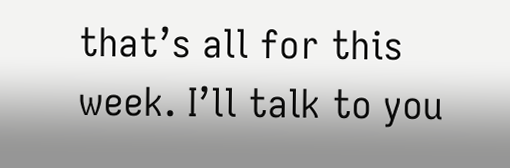that’s all for this week. I’ll talk to you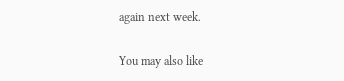again next week.

You may also like